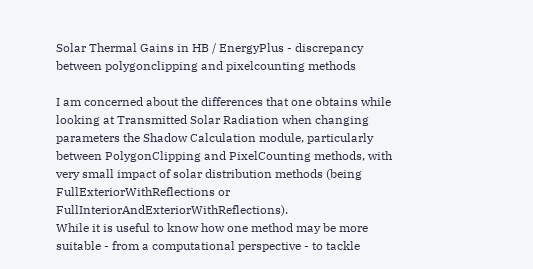Solar Thermal Gains in HB / EnergyPlus - discrepancy between polygonclipping and pixelcounting methods

I am concerned about the differences that one obtains while looking at Transmitted Solar Radiation when changing parameters the Shadow Calculation module, particularly between PolygonClipping and PixelCounting methods, with very small impact of solar distribution methods (being FullExteriorWithReflections or FullInteriorAndExteriorWithReflections).
While it is useful to know how one method may be more suitable - from a computational perspective - to tackle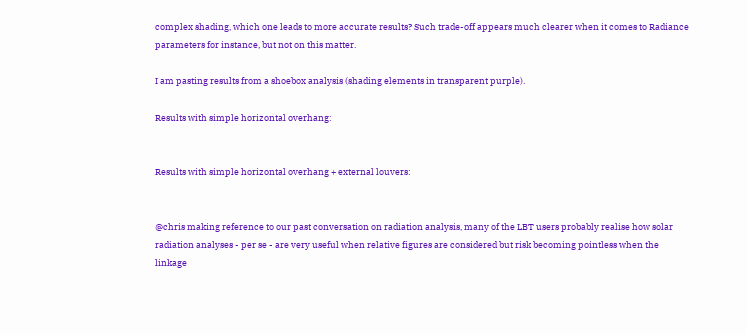complex shading, which one leads to more accurate results? Such trade-off appears much clearer when it comes to Radiance parameters for instance, but not on this matter.

I am pasting results from a shoebox analysis (shading elements in transparent purple).

Results with simple horizontal overhang:


Results with simple horizontal overhang + external louvers:


@chris making reference to our past conversation on radiation analysis, many of the LBT users probably realise how solar radiation analyses - per se - are very useful when relative figures are considered but risk becoming pointless when the linkage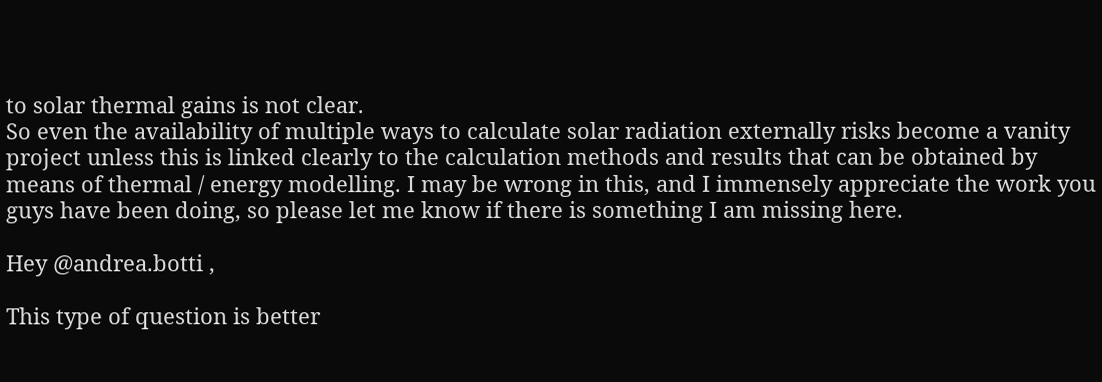to solar thermal gains is not clear.
So even the availability of multiple ways to calculate solar radiation externally risks become a vanity project unless this is linked clearly to the calculation methods and results that can be obtained by means of thermal / energy modelling. I may be wrong in this, and I immensely appreciate the work you guys have been doing, so please let me know if there is something I am missing here.

Hey @andrea.botti ,

This type of question is better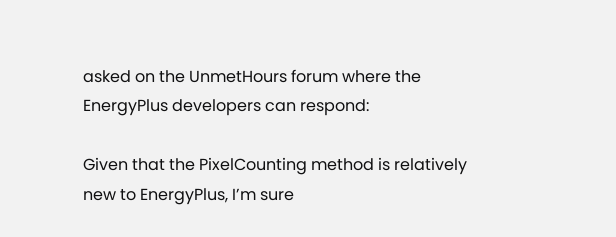asked on the UnmetHours forum where the EnergyPlus developers can respond:

Given that the PixelCounting method is relatively new to EnergyPlus, I’m sure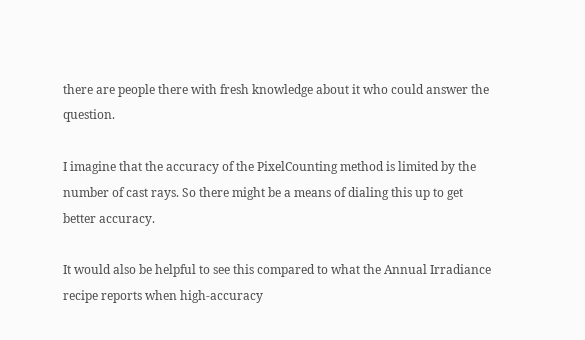there are people there with fresh knowledge about it who could answer the question.

I imagine that the accuracy of the PixelCounting method is limited by the number of cast rays. So there might be a means of dialing this up to get better accuracy.

It would also be helpful to see this compared to what the Annual Irradiance recipe reports when high-accuracy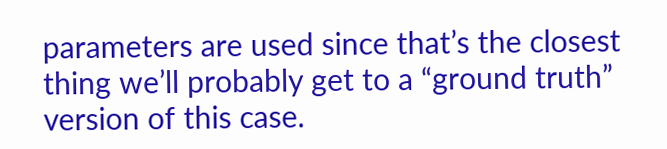parameters are used since that’s the closest thing we’ll probably get to a “ground truth” version of this case.